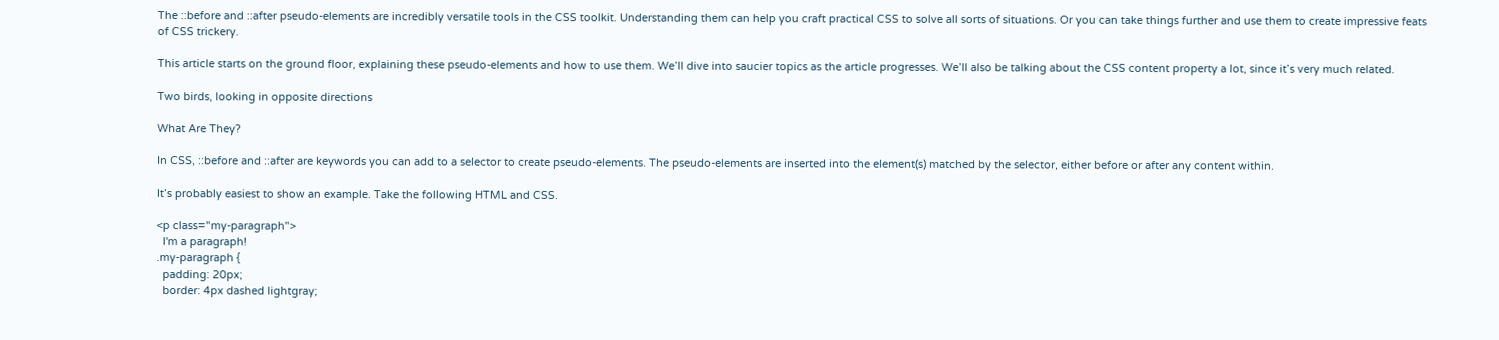The ::before and ::after pseudo-elements are incredibly versatile tools in the CSS toolkit. Understanding them can help you craft practical CSS to solve all sorts of situations. Or you can take things further and use them to create impressive feats of CSS trickery.

This article starts on the ground floor, explaining these pseudo-elements and how to use them. We’ll dive into saucier topics as the article progresses. We’ll also be talking about the CSS content property a lot, since it’s very much related.

Two birds, looking in opposite directions

What Are They?

In CSS, ::before and ::after are keywords you can add to a selector to create pseudo-elements. The pseudo-elements are inserted into the element(s) matched by the selector, either before or after any content within.

It’s probably easiest to show an example. Take the following HTML and CSS.

<p class="my-paragraph">
  I'm a paragraph!
.my-paragraph {
  padding: 20px;
  border: 4px dashed lightgray;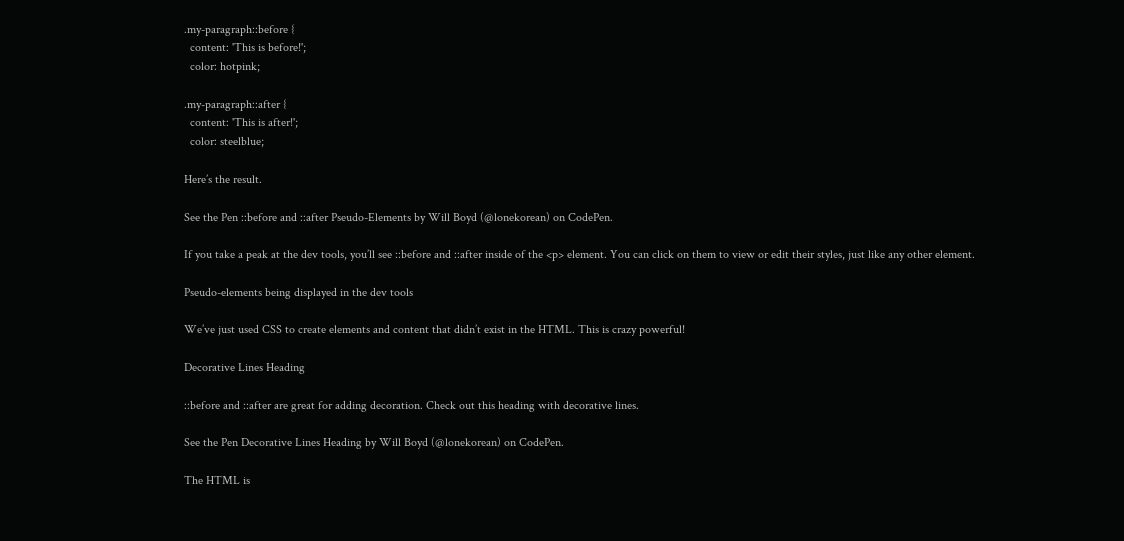.my-paragraph::before {
  content: 'This is before!';
  color: hotpink;

.my-paragraph::after {
  content: 'This is after!';
  color: steelblue;

Here’s the result.

See the Pen ::before and ::after Pseudo-Elements by Will Boyd (@lonekorean) on CodePen.

If you take a peak at the dev tools, you’ll see ::before and ::after inside of the <p> element. You can click on them to view or edit their styles, just like any other element.

Pseudo-elements being displayed in the dev tools

We’ve just used CSS to create elements and content that didn’t exist in the HTML. This is crazy powerful!

Decorative Lines Heading

::before and ::after are great for adding decoration. Check out this heading with decorative lines.

See the Pen Decorative Lines Heading by Will Boyd (@lonekorean) on CodePen.

The HTML is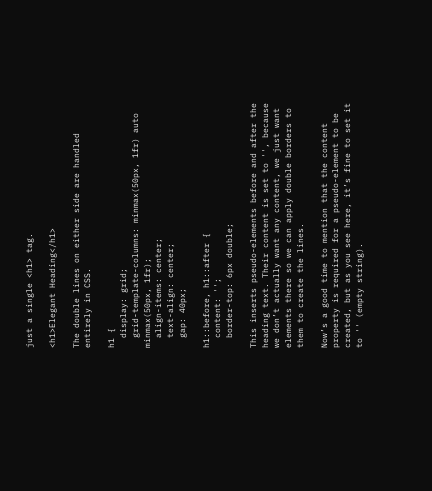just a single <h1> tag.

<h1>Elegant Heading</h1>

The double lines on either side are handled entirely in CSS.

h1 {
  display: grid;
  grid-template-columns: minmax(50px, 1fr) auto minmax(50px, 1fr);
  align-items: center;
  text-align: center;
  gap: 40px;

h1::before, h1::after {
  content: '';
  border-top: 6px double;

This inserts pseudo-elements before and after the heading text. Their content is set to '', because we don’t actually want any content, we just want elements there so we can apply double borders to them to create the lines.

Now’s a good time to mention that the content property is required for a pseudo-element to be created, but as you see here, it’s fine to set it to '' (empty string).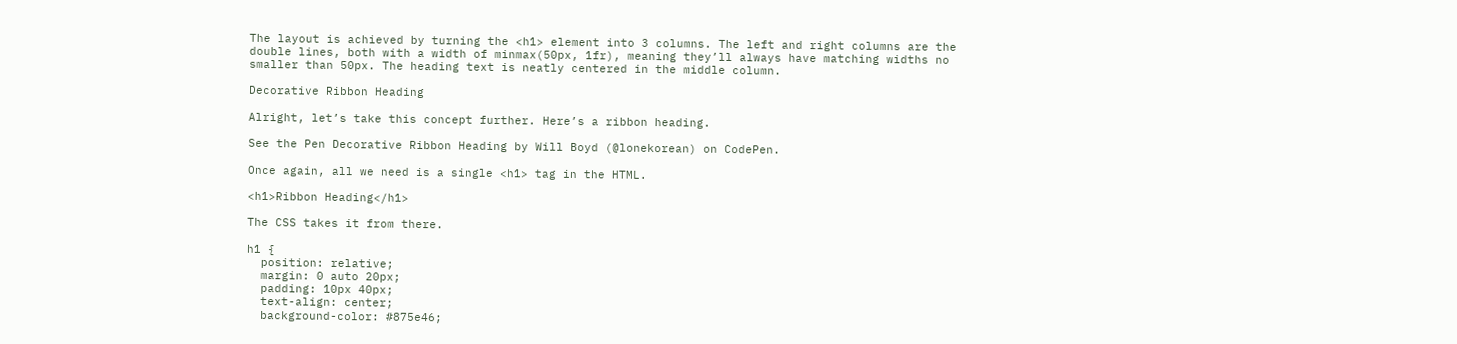The layout is achieved by turning the <h1> element into 3 columns. The left and right columns are the double lines, both with a width of minmax(50px, 1fr), meaning they’ll always have matching widths no smaller than 50px. The heading text is neatly centered in the middle column.

Decorative Ribbon Heading

Alright, let’s take this concept further. Here’s a ribbon heading.

See the Pen Decorative Ribbon Heading by Will Boyd (@lonekorean) on CodePen.

Once again, all we need is a single <h1> tag in the HTML.

<h1>Ribbon Heading</h1>

The CSS takes it from there.

h1 {
  position: relative;
  margin: 0 auto 20px;
  padding: 10px 40px;
  text-align: center;
  background-color: #875e46;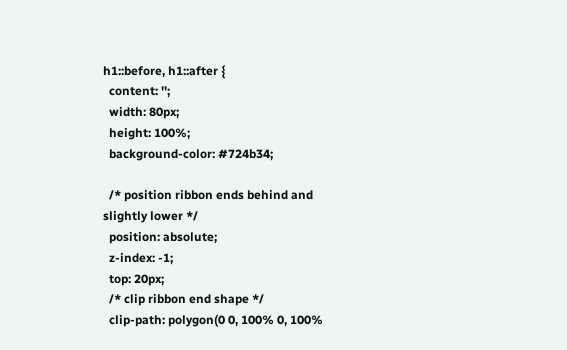h1::before, h1::after {
  content: '';
  width: 80px;
  height: 100%;
  background-color: #724b34;

  /* position ribbon ends behind and slightly lower */
  position: absolute;
  z-index: -1;
  top: 20px;
  /* clip ribbon end shape */
  clip-path: polygon(0 0, 100% 0, 100%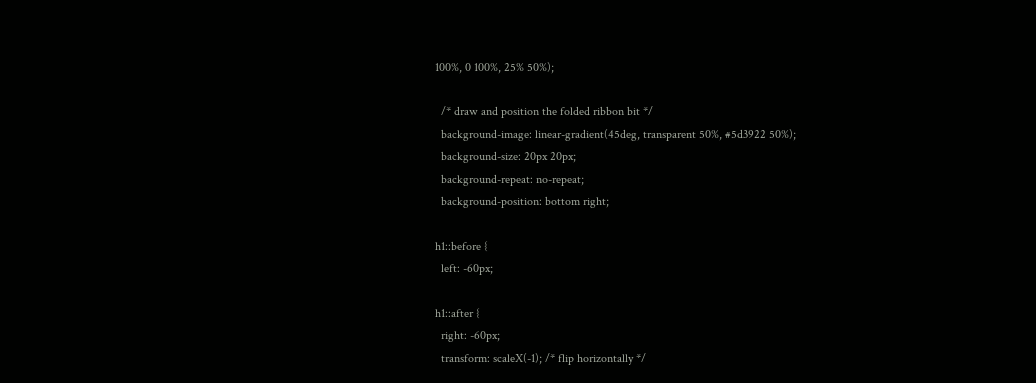100%, 0 100%, 25% 50%);

  /* draw and position the folded ribbon bit */
  background-image: linear-gradient(45deg, transparent 50%, #5d3922 50%);
  background-size: 20px 20px;
  background-repeat: no-repeat;
  background-position: bottom right;

h1::before {
  left: -60px;

h1::after {
  right: -60px;
  transform: scaleX(-1); /* flip horizontally */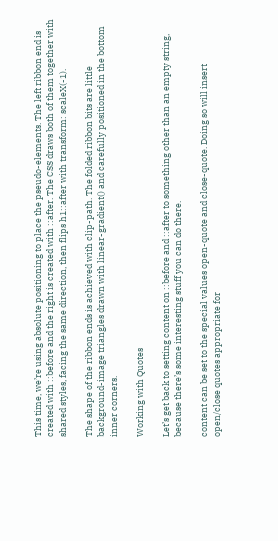This time, we’re using absolute positioning to place the pseudo-elements. The left ribbon end is created with ::before and the right is created with ::after. The CSS draws both of them together with shared styles, facing the same direction, then flips h1::after with transform: scaleX(-1).

The shape of the ribbon ends is achieved with clip-path. The folded ribbon bits are little background-image triangles drawn with linear-gradient() and carefully positioned in the bottom inner corners.

Working with Quotes

Let’s get back to setting content on ::before and ::after to something other than an empty string, because there’s some interesting stuff you can do there.

content can be set to the special values open-quote and close-quote. Doing so will insert open/close quotes appropriate for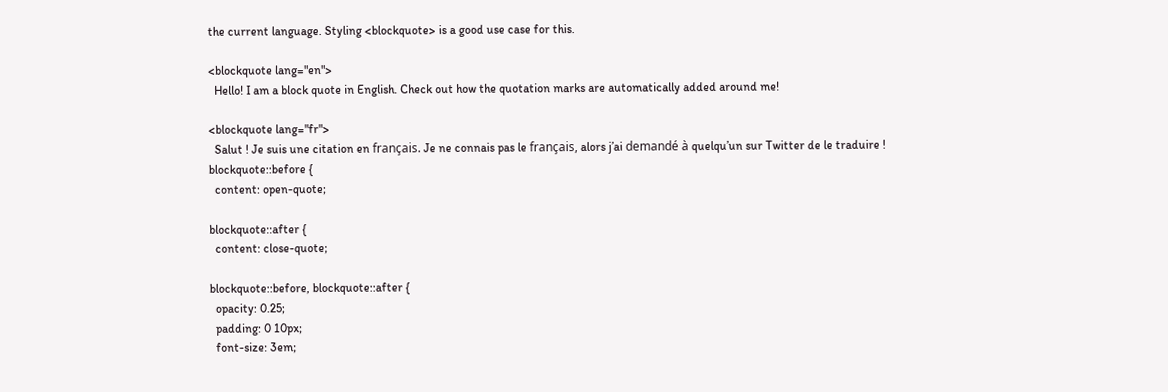the current language. Styling <blockquote> is a good use case for this.

<blockquote lang="en">
  Hello! I am a block quote in English. Check out how the quotation marks are automatically added around me!

<blockquote lang="fr">
  Salut ! Je suis une citation en français. Je ne connais pas le français, alors j’ai demandé à quelqu’un sur Twitter de le traduire !
blockquote::before {
  content: open-quote;

blockquote::after {
  content: close-quote;

blockquote::before, blockquote::after {
  opacity: 0.25;
  padding: 0 10px;
  font-size: 3em;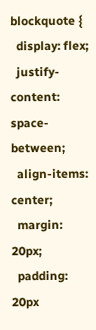blockquote {
  display: flex;
  justify-content: space-between;
  align-items: center;
  margin: 20px;
  padding: 20px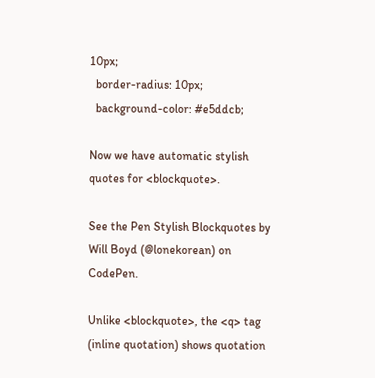10px;
  border-radius: 10px;
  background-color: #e5ddcb;

Now we have automatic stylish quotes for <blockquote>.

See the Pen Stylish Blockquotes by Will Boyd (@lonekorean) on CodePen.

Unlike <blockquote>, the <q> tag (inline quotation) shows quotation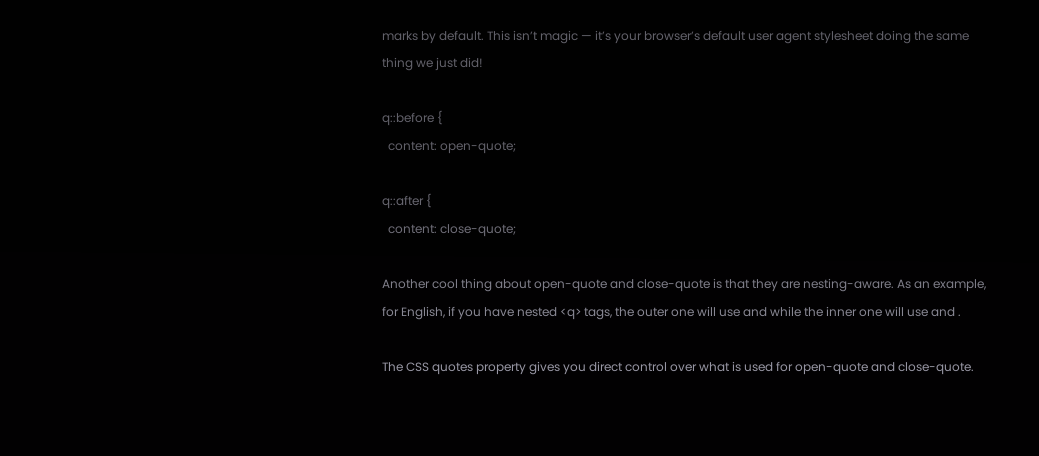marks by default. This isn’t magic — it’s your browser’s default user agent stylesheet doing the same thing we just did!

q::before {
  content: open-quote;

q::after {
  content: close-quote;

Another cool thing about open-quote and close-quote is that they are nesting-aware. As an example, for English, if you have nested <q> tags, the outer one will use and while the inner one will use and .

The CSS quotes property gives you direct control over what is used for open-quote and close-quote.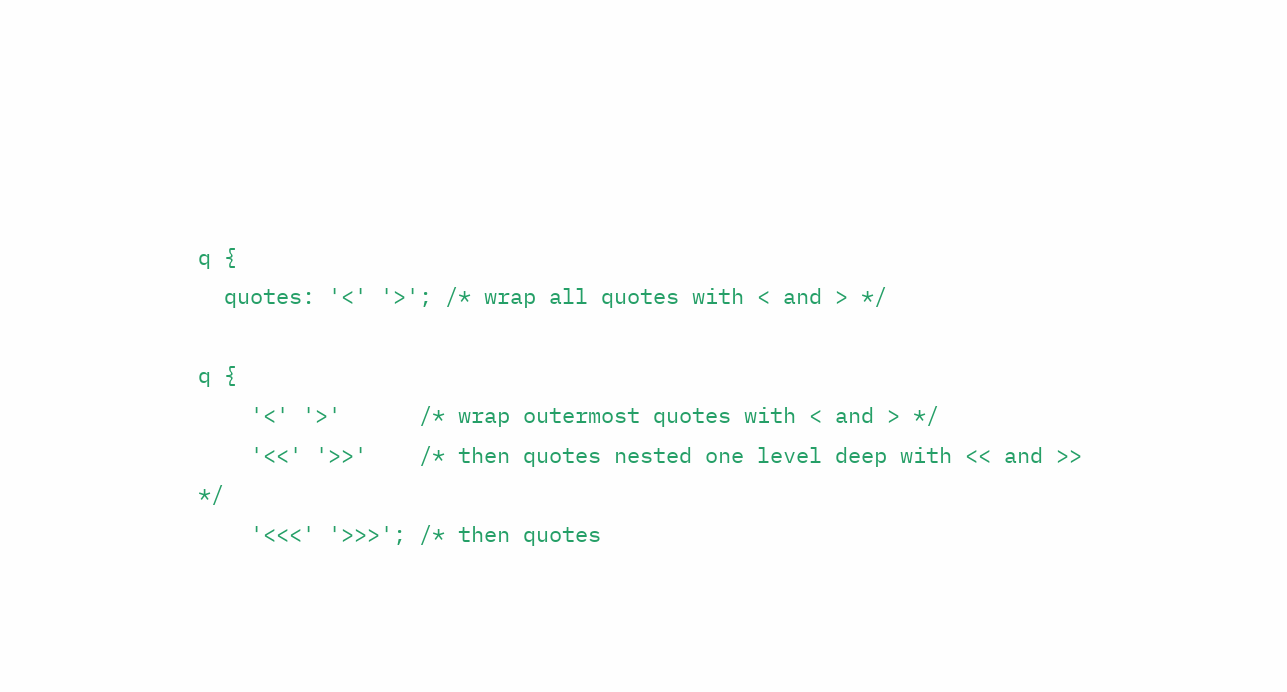q {
  quotes: '<' '>'; /* wrap all quotes with < and > */

q {
    '<' '>'      /* wrap outermost quotes with < and > */
    '<<' '>>'    /* then quotes nested one level deep with << and >> */
    '<<<' '>>>'; /* then quotes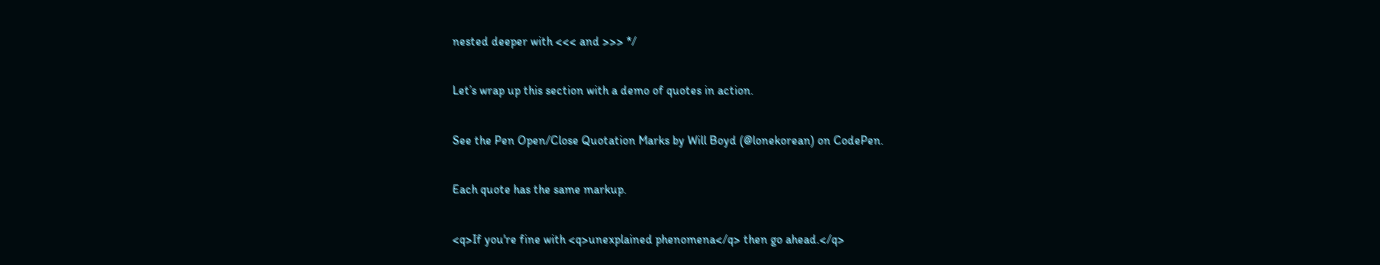nested deeper with <<< and >>> */

Let’s wrap up this section with a demo of quotes in action.

See the Pen Open/Close Quotation Marks by Will Boyd (@lonekorean) on CodePen.

Each quote has the same markup.

<q>If you're fine with <q>unexplained phenomena</q> then go ahead.</q>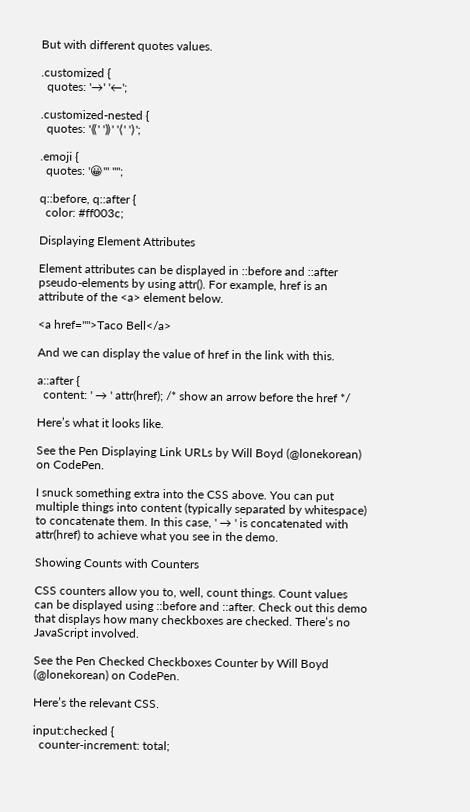But with different quotes values.

.customized {
  quotes: '→' '←';

.customized-nested {
  quotes: '⟪' '⟫' '⟨' '⟩';

.emoji {
  quotes: '😀"' '"';

q::before, q::after {
  color: #ff003c;

Displaying Element Attributes

Element attributes can be displayed in ::before and ::after pseudo-elements by using attr(). For example, href is an attribute of the <a> element below.

<a href="">Taco Bell</a>

And we can display the value of href in the link with this.

a::after {
  content: ' → ' attr(href); /* show an arrow before the href */

Here’s what it looks like.

See the Pen Displaying Link URLs by Will Boyd (@lonekorean) on CodePen.

I snuck something extra into the CSS above. You can put multiple things into content (typically separated by whitespace) to concatenate them. In this case, ' → ' is concatenated with attr(href) to achieve what you see in the demo.

Showing Counts with Counters

CSS counters allow you to, well, count things. Count values can be displayed using ::before and ::after. Check out this demo that displays how many checkboxes are checked. There’s no JavaScript involved.

See the Pen Checked Checkboxes Counter by Will Boyd (@lonekorean) on CodePen.

Here’s the relevant CSS.

input:checked {
  counter-increment: total;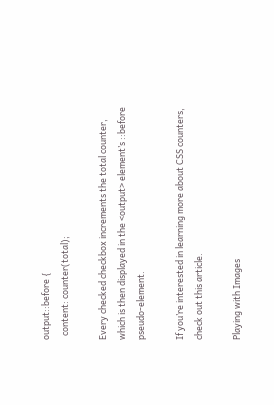output::before {
  content: counter(total);

Every checked checkbox increments the total counter, which is then displayed in the <output> element’s ::before pseudo-element.

If you’re interested in learning more about CSS counters, check out this article.

Playing with Images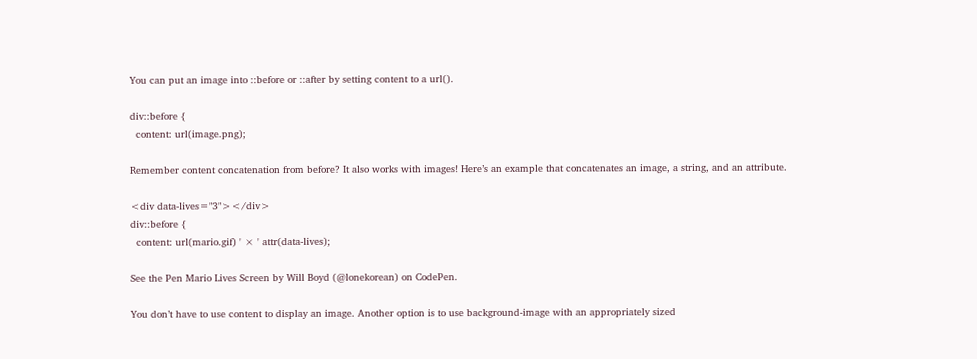You can put an image into ::before or ::after by setting content to a url().

div::before {
  content: url(image.png);

Remember content concatenation from before? It also works with images! Here’s an example that concatenates an image, a string, and an attribute.

<div data-lives="3"></div>
div::before {
  content: url(mario.gif) ' × ' attr(data-lives);

See the Pen Mario Lives Screen by Will Boyd (@lonekorean) on CodePen.

You don’t have to use content to display an image. Another option is to use background-image with an appropriately sized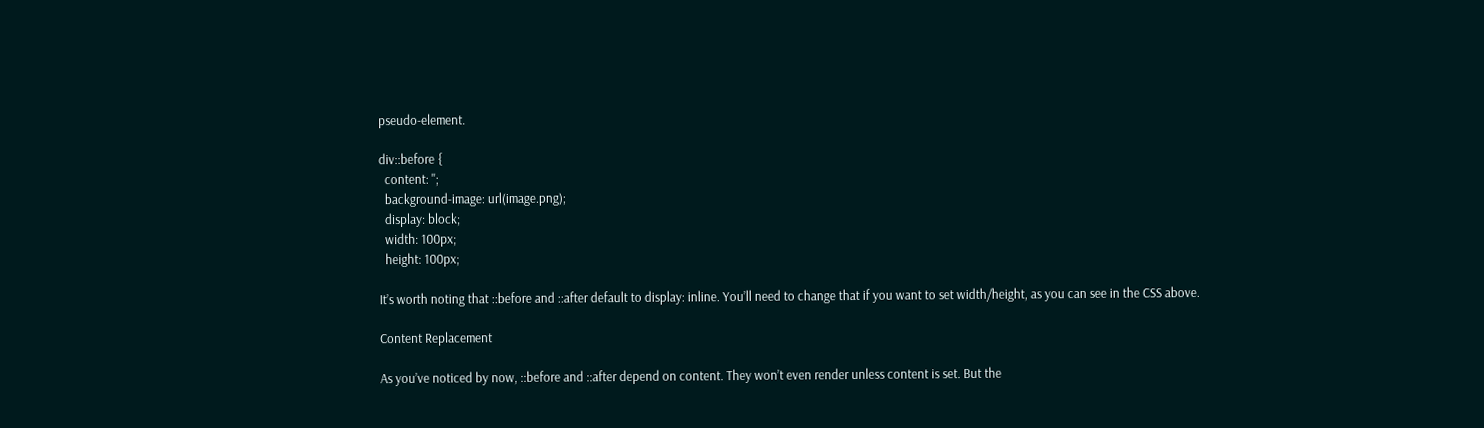pseudo-element.

div::before {
  content: '';
  background-image: url(image.png);
  display: block;
  width: 100px;
  height: 100px;

It’s worth noting that ::before and ::after default to display: inline. You’ll need to change that if you want to set width/height, as you can see in the CSS above.

Content Replacement

As you’ve noticed by now, ::before and ::after depend on content. They won’t even render unless content is set. But the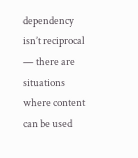dependency isn’t reciprocal — there are situations where content can be used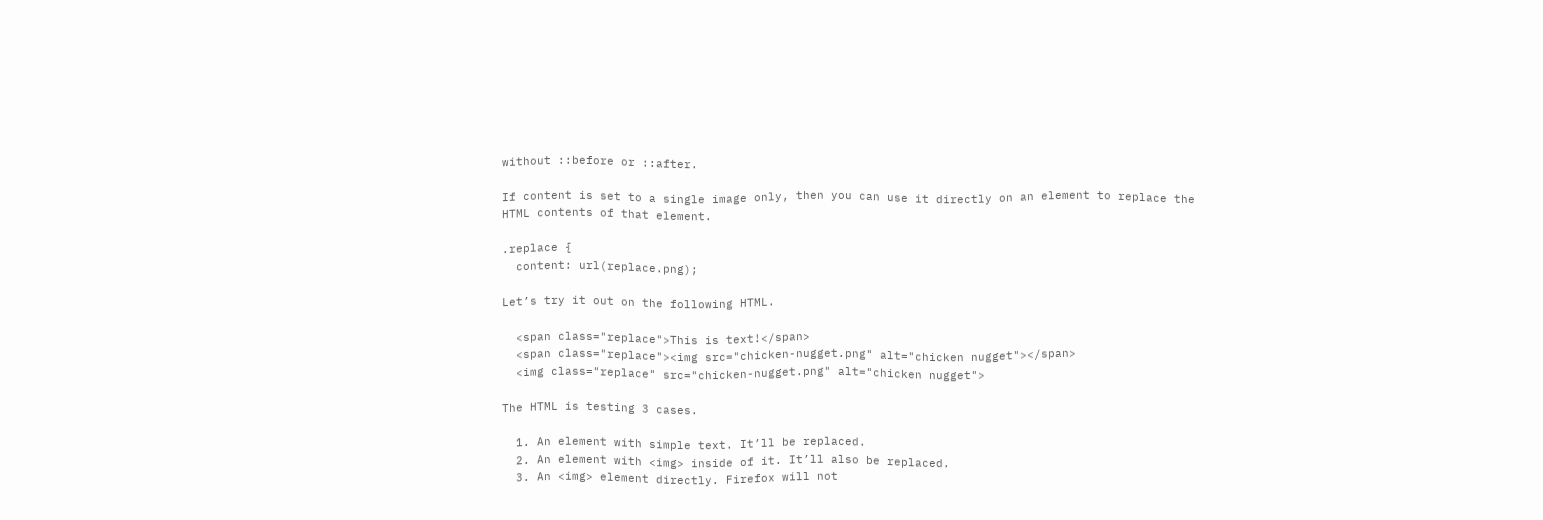without ::before or ::after.

If content is set to a single image only, then you can use it directly on an element to replace the HTML contents of that element.

.replace {
  content: url(replace.png);

Let’s try it out on the following HTML.

  <span class="replace">This is text!</span>
  <span class="replace"><img src="chicken-nugget.png" alt="chicken nugget"></span>
  <img class="replace" src="chicken-nugget.png" alt="chicken nugget">

The HTML is testing 3 cases.

  1. An element with simple text. It’ll be replaced.
  2. An element with <img> inside of it. It’ll also be replaced.
  3. An <img> element directly. Firefox will not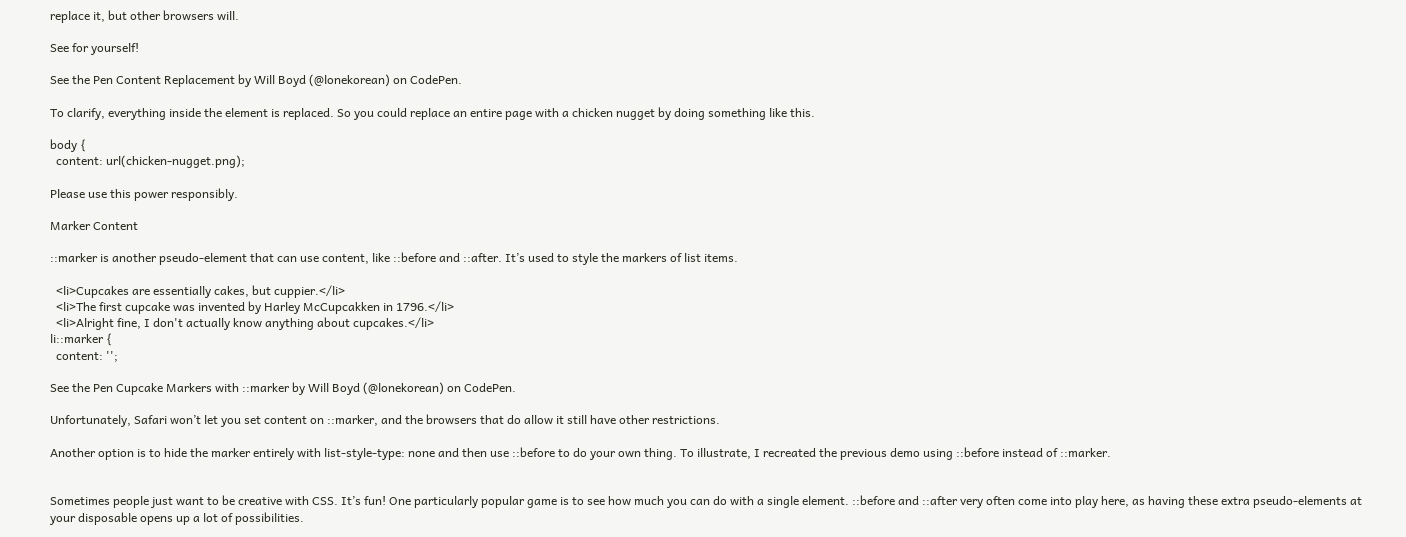replace it, but other browsers will.

See for yourself!

See the Pen Content Replacement by Will Boyd (@lonekorean) on CodePen.

To clarify, everything inside the element is replaced. So you could replace an entire page with a chicken nugget by doing something like this.

body {
  content: url(chicken-nugget.png);

Please use this power responsibly.

Marker Content

::marker is another pseudo-element that can use content, like ::before and ::after. It’s used to style the markers of list items.

  <li>Cupcakes are essentially cakes, but cuppier.</li>
  <li>The first cupcake was invented by Harley McCupcakken in 1796.</li>
  <li>Alright fine, I don't actually know anything about cupcakes.</li>
li::marker {
  content: '';

See the Pen Cupcake Markers with ::marker by Will Boyd (@lonekorean) on CodePen.

Unfortunately, Safari won’t let you set content on ::marker, and the browsers that do allow it still have other restrictions.

Another option is to hide the marker entirely with list-style-type: none and then use ::before to do your own thing. To illustrate, I recreated the previous demo using ::before instead of ::marker.


Sometimes people just want to be creative with CSS. It’s fun! One particularly popular game is to see how much you can do with a single element. ::before and ::after very often come into play here, as having these extra pseudo-elements at your disposable opens up a lot of possibilities.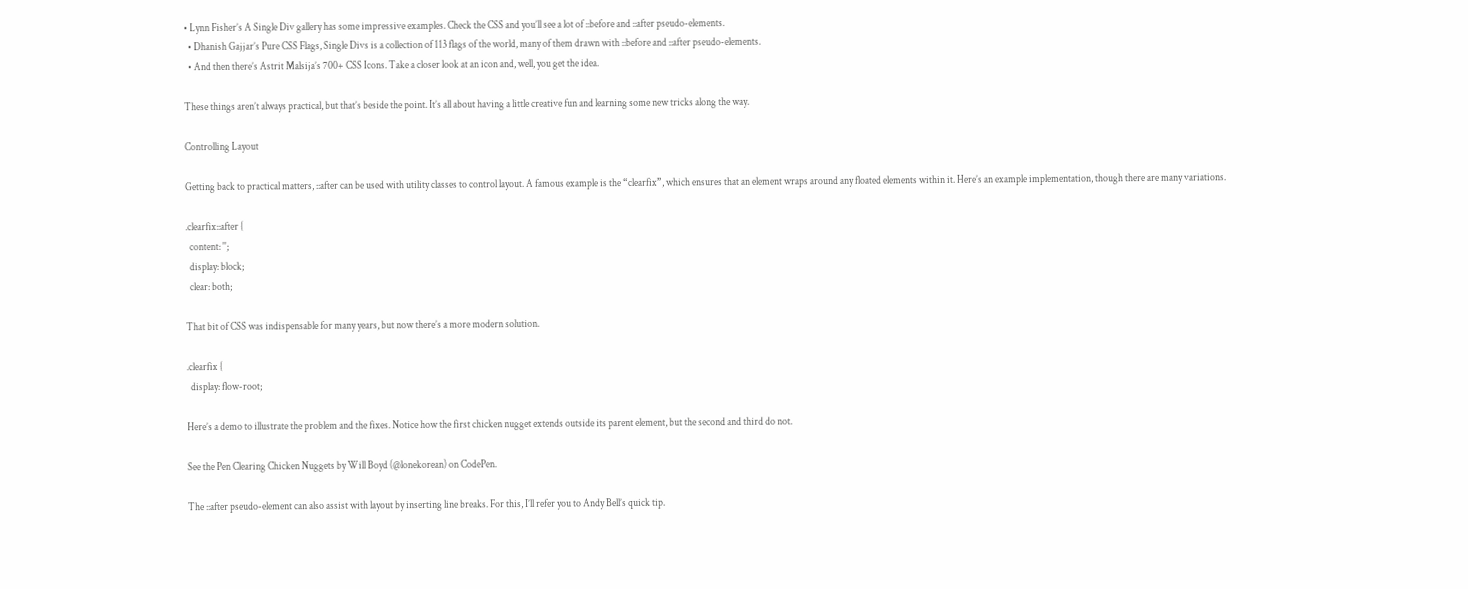• Lynn Fisher’s A Single Div gallery has some impressive examples. Check the CSS and you’ll see a lot of ::before and ::after pseudo-elements.
  • Dhanish Gajjar’s Pure CSS Flags, Single Divs is a collection of 113 flags of the world, many of them drawn with ::before and ::after pseudo-elements.
  • And then there’s Astrit Malsija’s 700+ CSS Icons. Take a closer look at an icon and, well, you get the idea.

These things aren’t always practical, but that’s beside the point. It’s all about having a little creative fun and learning some new tricks along the way.

Controlling Layout

Getting back to practical matters, ::after can be used with utility classes to control layout. A famous example is the “clearfix”, which ensures that an element wraps around any floated elements within it. Here’s an example implementation, though there are many variations.

.clearfix::after {
  content: '';
  display: block;
  clear: both;

That bit of CSS was indispensable for many years, but now there’s a more modern solution.

.clearfix {
  display: flow-root;

Here’s a demo to illustrate the problem and the fixes. Notice how the first chicken nugget extends outside its parent element, but the second and third do not.

See the Pen Clearing Chicken Nuggets by Will Boyd (@lonekorean) on CodePen.

The ::after pseudo-element can also assist with layout by inserting line breaks. For this, I’ll refer you to Andy Bell’s quick tip.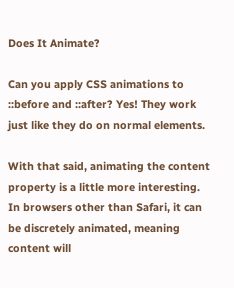Does It Animate?

Can you apply CSS animations to ::before and ::after? Yes! They work just like they do on normal elements.

With that said, animating the content property is a little more interesting. In browsers other than Safari, it can be discretely animated, meaning content will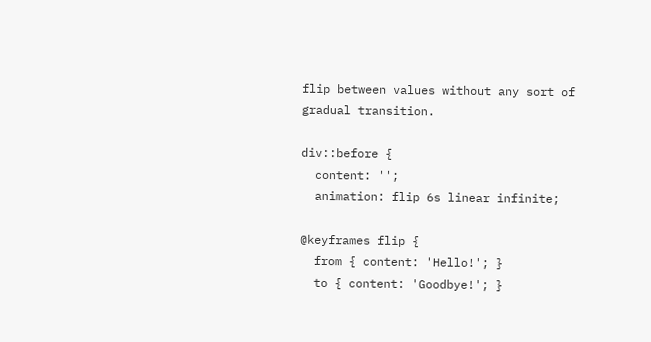flip between values without any sort of gradual transition.

div::before {
  content: '';
  animation: flip 6s linear infinite;

@keyframes flip {
  from { content: 'Hello!'; }
  to { content: 'Goodbye!'; }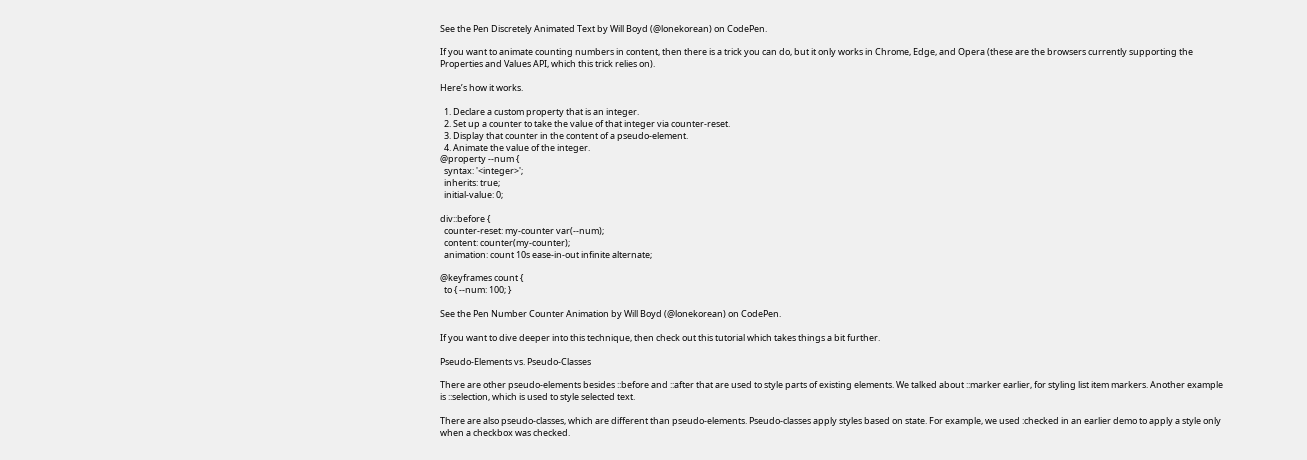See the Pen Discretely Animated Text by Will Boyd (@lonekorean) on CodePen.

If you want to animate counting numbers in content, then there is a trick you can do, but it only works in Chrome, Edge, and Opera (these are the browsers currently supporting the Properties and Values API, which this trick relies on).

Here’s how it works.

  1. Declare a custom property that is an integer.
  2. Set up a counter to take the value of that integer via counter-reset.
  3. Display that counter in the content of a pseudo-element.
  4. Animate the value of the integer.
@property --num {
  syntax: '<integer>';
  inherits: true;
  initial-value: 0;

div::before {
  counter-reset: my-counter var(--num);
  content: counter(my-counter);
  animation: count 10s ease-in-out infinite alternate;

@keyframes count {
  to { --num: 100; }

See the Pen Number Counter Animation by Will Boyd (@lonekorean) on CodePen.

If you want to dive deeper into this technique, then check out this tutorial which takes things a bit further.

Pseudo-Elements vs. Pseudo-Classes

There are other pseudo-elements besides ::before and ::after that are used to style parts of existing elements. We talked about ::marker earlier, for styling list item markers. Another example is ::selection, which is used to style selected text.

There are also pseudo-classes, which are different than pseudo-elements. Pseudo-classes apply styles based on state. For example, we used :checked in an earlier demo to apply a style only when a checkbox was checked.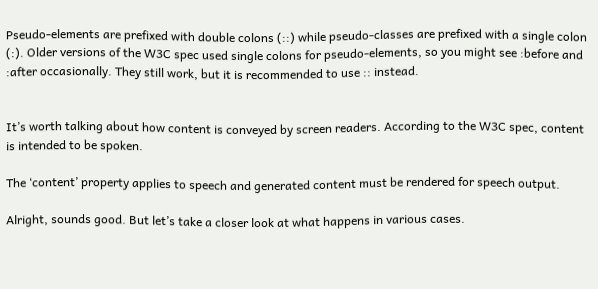Pseudo-elements are prefixed with double colons (::) while pseudo-classes are prefixed with a single colon (:). Older versions of the W3C spec used single colons for pseudo-elements, so you might see :before and :after occasionally. They still work, but it is recommended to use :: instead.


It’s worth talking about how content is conveyed by screen readers. According to the W3C spec, content is intended to be spoken.

The ‘content’ property applies to speech and generated content must be rendered for speech output.

Alright, sounds good. But let’s take a closer look at what happens in various cases.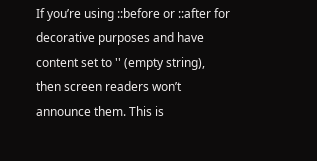If you’re using ::before or ::after for decorative purposes and have content set to '' (empty string), then screen readers won’t announce them. This is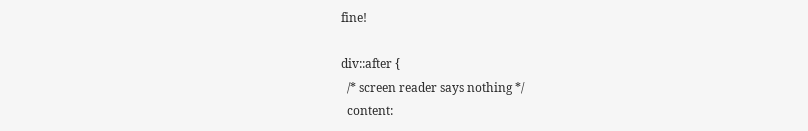fine!

div::after {
  /* screen reader says nothing */
  content: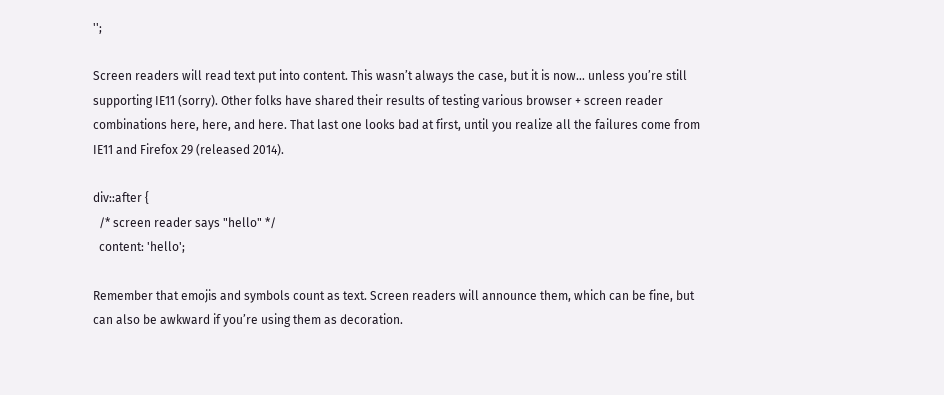'';

Screen readers will read text put into content. This wasn’t always the case, but it is now… unless you’re still supporting IE11 (sorry). Other folks have shared their results of testing various browser + screen reader combinations here, here, and here. That last one looks bad at first, until you realize all the failures come from IE11 and Firefox 29 (released 2014).

div::after {
  /* screen reader says "hello" */
  content: 'hello';

Remember that emojis and symbols count as text. Screen readers will announce them, which can be fine, but can also be awkward if you’re using them as decoration.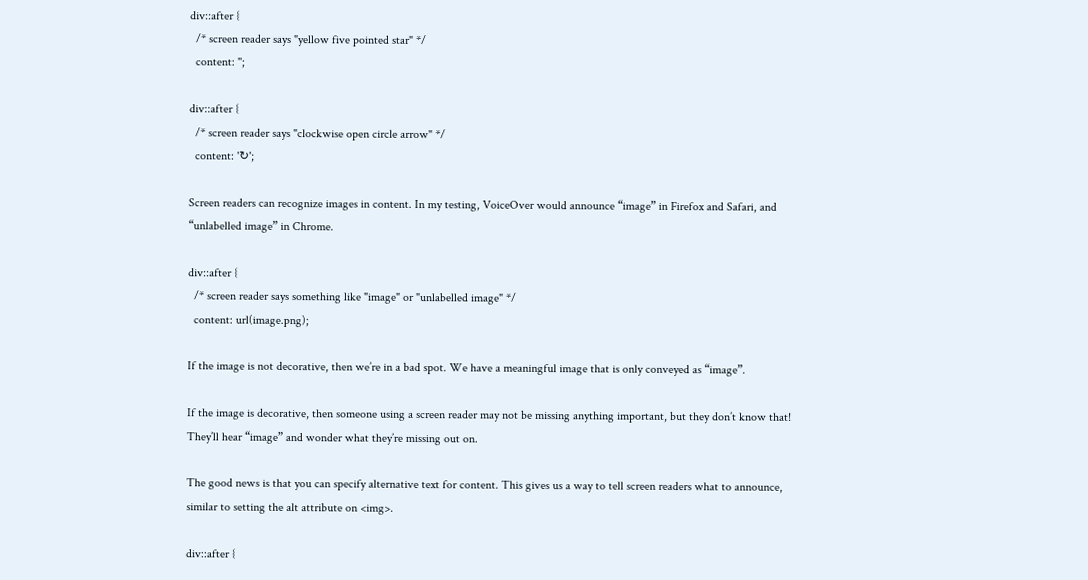div::after {
  /* screen reader says "yellow five pointed star" */
  content: '';

div::after {
  /* screen reader says "clockwise open circle arrow" */
  content: '↻';

Screen readers can recognize images in content. In my testing, VoiceOver would announce “image” in Firefox and Safari, and “unlabelled image” in Chrome.

div::after {
  /* screen reader says something like "image" or "unlabelled image" */
  content: url(image.png);

If the image is not decorative, then we’re in a bad spot. We have a meaningful image that is only conveyed as “image”.

If the image is decorative, then someone using a screen reader may not be missing anything important, but they don’t know that! They’ll hear “image” and wonder what they’re missing out on.

The good news is that you can specify alternative text for content. This gives us a way to tell screen readers what to announce, similar to setting the alt attribute on <img>.

div::after {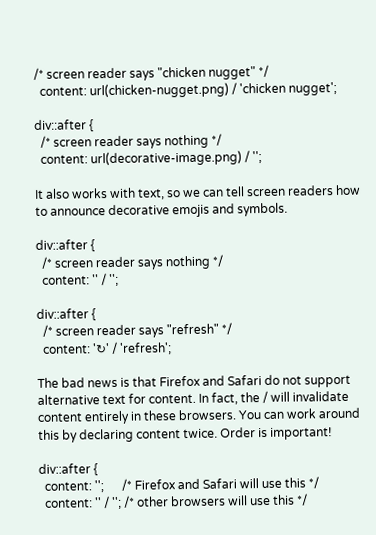/* screen reader says "chicken nugget" */
  content: url(chicken-nugget.png) / 'chicken nugget';

div::after {
  /* screen reader says nothing */
  content: url(decorative-image.png) / '';

It also works with text, so we can tell screen readers how to announce decorative emojis and symbols.

div::after {
  /* screen reader says nothing */
  content: '' / '';

div::after {
  /* screen reader says "refresh" */
  content: '↻' / 'refresh';

The bad news is that Firefox and Safari do not support alternative text for content. In fact, the / will invalidate content entirely in these browsers. You can work around this by declaring content twice. Order is important!

div::after {
  content: '';      /* Firefox and Safari will use this */
  content: '' / ''; /* other browsers will use this */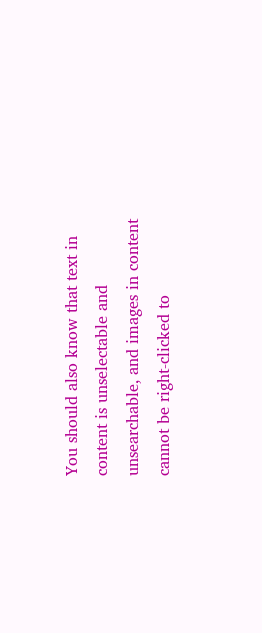You should also know that text in content is unselectable and unsearchable, and images in content cannot be right-clicked to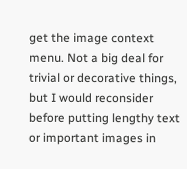get the image context menu. Not a big deal for trivial or decorative things, but I would reconsider before putting lengthy text or important images in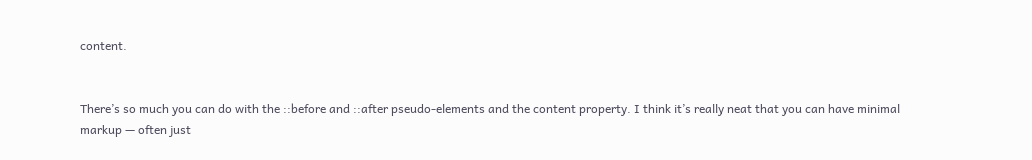content.


There’s so much you can do with the ::before and ::after pseudo-elements and the content property. I think it’s really neat that you can have minimal markup — often just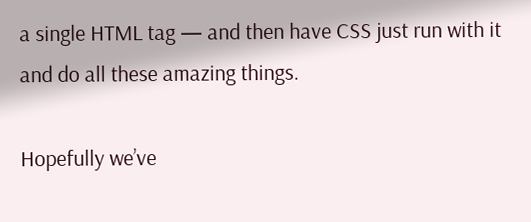a single HTML tag — and then have CSS just run with it and do all these amazing things.

Hopefully we’ve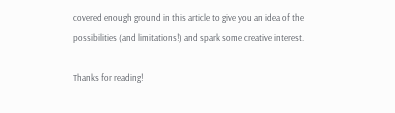covered enough ground in this article to give you an idea of the possibilities (and limitations!) and spark some creative interest.

Thanks for reading!